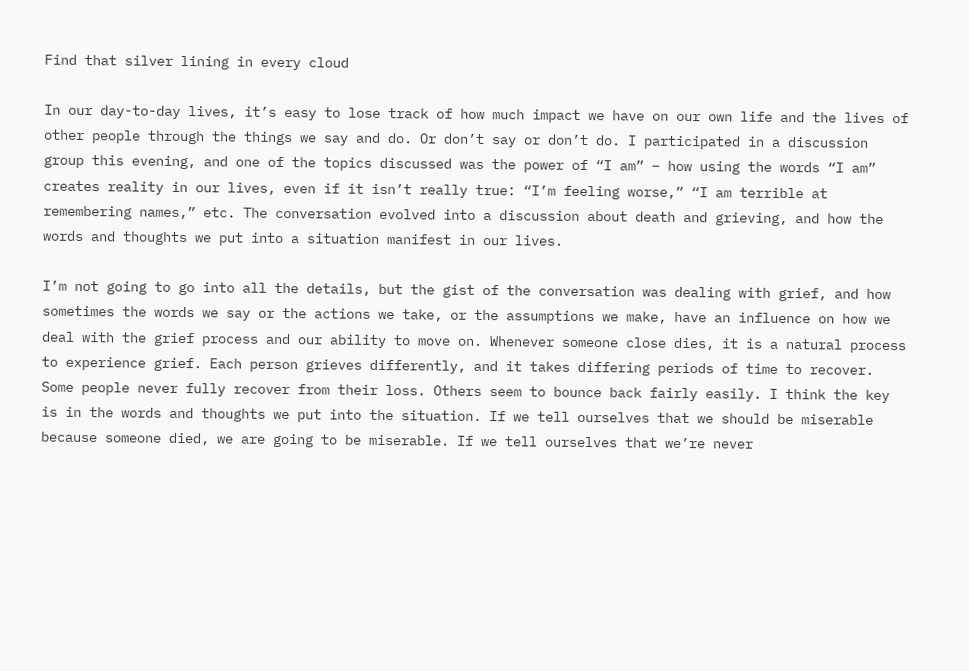Find that silver lining in every cloud

In our day-to-day lives, it’s easy to lose track of how much impact we have on our own life and the lives of other people through the things we say and do. Or don’t say or don’t do. I participated in a discussion group this evening, and one of the topics discussed was the power of “I am” – how using the words “I am” creates reality in our lives, even if it isn’t really true: “I’m feeling worse,” “I am terrible at remembering names,” etc. The conversation evolved into a discussion about death and grieving, and how the words and thoughts we put into a situation manifest in our lives.

I’m not going to go into all the details, but the gist of the conversation was dealing with grief, and how sometimes the words we say or the actions we take, or the assumptions we make, have an influence on how we deal with the grief process and our ability to move on. Whenever someone close dies, it is a natural process to experience grief. Each person grieves differently, and it takes differing periods of time to recover. Some people never fully recover from their loss. Others seem to bounce back fairly easily. I think the key is in the words and thoughts we put into the situation. If we tell ourselves that we should be miserable because someone died, we are going to be miserable. If we tell ourselves that we’re never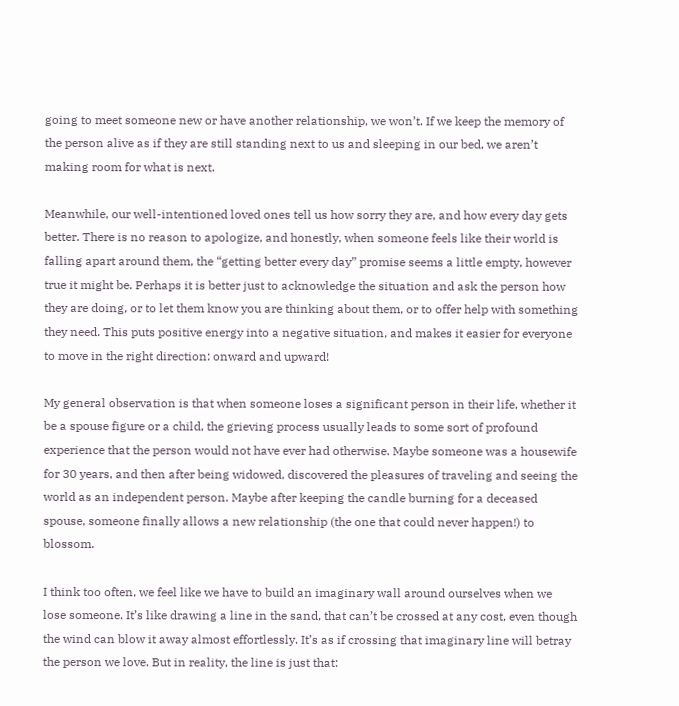going to meet someone new or have another relationship, we won’t. If we keep the memory of the person alive as if they are still standing next to us and sleeping in our bed, we aren’t making room for what is next.

Meanwhile, our well-intentioned loved ones tell us how sorry they are, and how every day gets better. There is no reason to apologize, and honestly, when someone feels like their world is falling apart around them, the “getting better every day” promise seems a little empty, however true it might be. Perhaps it is better just to acknowledge the situation and ask the person how they are doing, or to let them know you are thinking about them, or to offer help with something they need. This puts positive energy into a negative situation, and makes it easier for everyone to move in the right direction: onward and upward!

My general observation is that when someone loses a significant person in their life, whether it be a spouse figure or a child, the grieving process usually leads to some sort of profound experience that the person would not have ever had otherwise. Maybe someone was a housewife for 30 years, and then after being widowed, discovered the pleasures of traveling and seeing the world as an independent person. Maybe after keeping the candle burning for a deceased spouse, someone finally allows a new relationship (the one that could never happen!) to blossom.

I think too often, we feel like we have to build an imaginary wall around ourselves when we lose someone. It’s like drawing a line in the sand, that can’t be crossed at any cost, even though the wind can blow it away almost effortlessly. It’s as if crossing that imaginary line will betray the person we love. But in reality, the line is just that: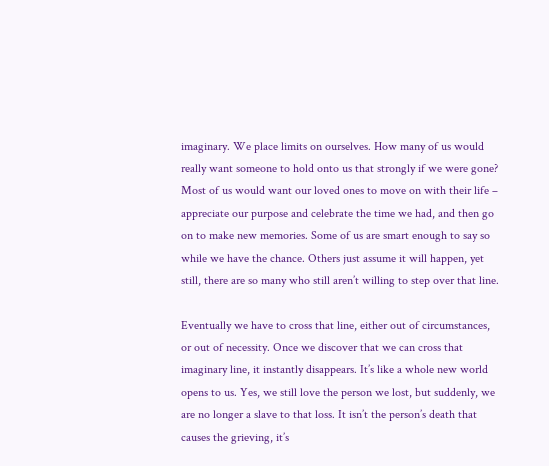imaginary. We place limits on ourselves. How many of us would really want someone to hold onto us that strongly if we were gone? Most of us would want our loved ones to move on with their life – appreciate our purpose and celebrate the time we had, and then go on to make new memories. Some of us are smart enough to say so while we have the chance. Others just assume it will happen, yet still, there are so many who still aren’t willing to step over that line.

Eventually we have to cross that line, either out of circumstances, or out of necessity. Once we discover that we can cross that imaginary line, it instantly disappears. It’s like a whole new world opens to us. Yes, we still love the person we lost, but suddenly, we are no longer a slave to that loss. It isn’t the person’s death that causes the grieving, it’s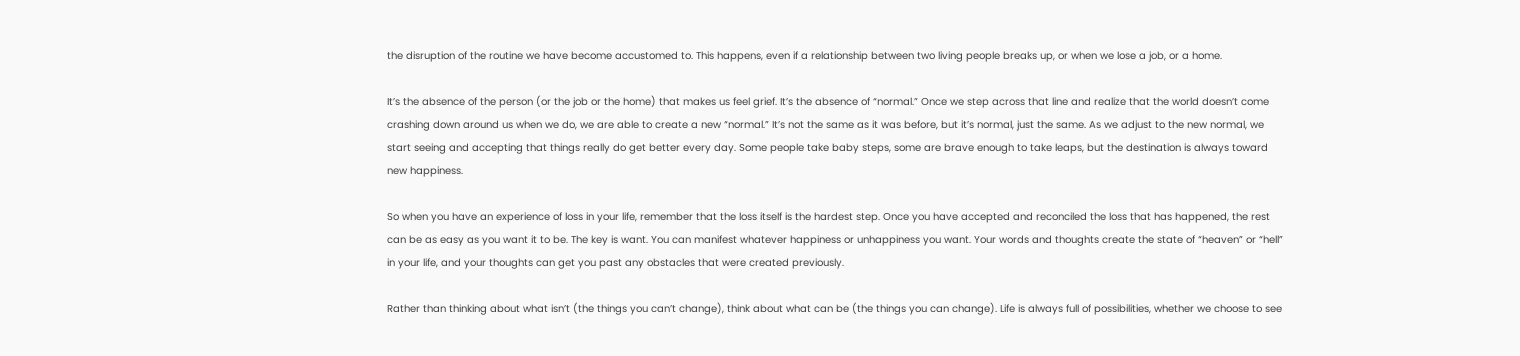the disruption of the routine we have become accustomed to. This happens, even if a relationship between two living people breaks up, or when we lose a job, or a home.

It’s the absence of the person (or the job or the home) that makes us feel grief. It’s the absence of “normal.” Once we step across that line and realize that the world doesn’t come crashing down around us when we do, we are able to create a new “normal.” It’s not the same as it was before, but it’s normal, just the same. As we adjust to the new normal, we start seeing and accepting that things really do get better every day. Some people take baby steps, some are brave enough to take leaps, but the destination is always toward new happiness.

So when you have an experience of loss in your life, remember that the loss itself is the hardest step. Once you have accepted and reconciled the loss that has happened, the rest can be as easy as you want it to be. The key is want. You can manifest whatever happiness or unhappiness you want. Your words and thoughts create the state of “heaven” or “hell” in your life, and your thoughts can get you past any obstacles that were created previously.

Rather than thinking about what isn’t (the things you can’t change), think about what can be (the things you can change). Life is always full of possibilities, whether we choose to see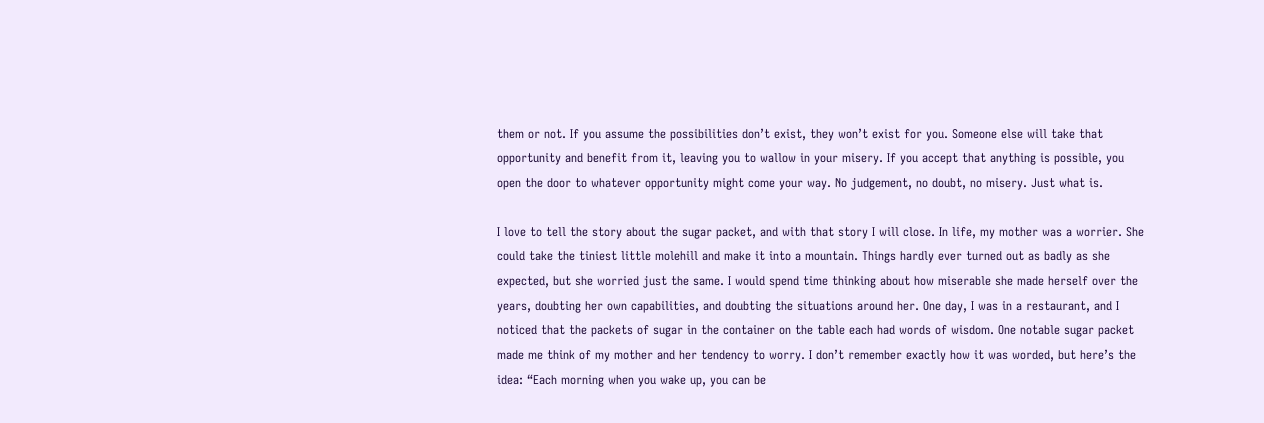them or not. If you assume the possibilities don’t exist, they won’t exist for you. Someone else will take that opportunity and benefit from it, leaving you to wallow in your misery. If you accept that anything is possible, you open the door to whatever opportunity might come your way. No judgement, no doubt, no misery. Just what is.

I love to tell the story about the sugar packet, and with that story I will close. In life, my mother was a worrier. She could take the tiniest little molehill and make it into a mountain. Things hardly ever turned out as badly as she expected, but she worried just the same. I would spend time thinking about how miserable she made herself over the years, doubting her own capabilities, and doubting the situations around her. One day, I was in a restaurant, and I noticed that the packets of sugar in the container on the table each had words of wisdom. One notable sugar packet made me think of my mother and her tendency to worry. I don’t remember exactly how it was worded, but here’s the idea: “Each morning when you wake up, you can be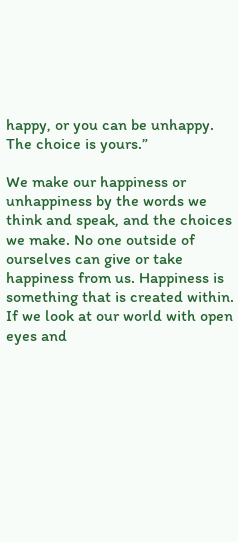happy, or you can be unhappy. The choice is yours.”

We make our happiness or unhappiness by the words we think and speak, and the choices we make. No one outside of ourselves can give or take happiness from us. Happiness is something that is created within. If we look at our world with open eyes and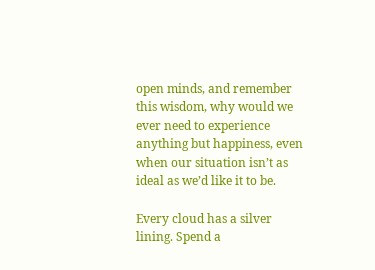open minds, and remember this wisdom, why would we ever need to experience anything but happiness, even when our situation isn’t as ideal as we’d like it to be.

Every cloud has a silver lining. Spend a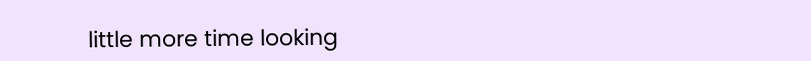little more time looking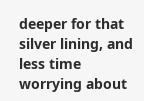deeper for that silver lining, and less time worrying about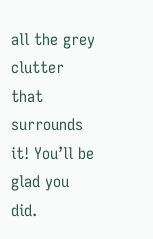all the grey clutter that surrounds it! You’ll be glad you did.